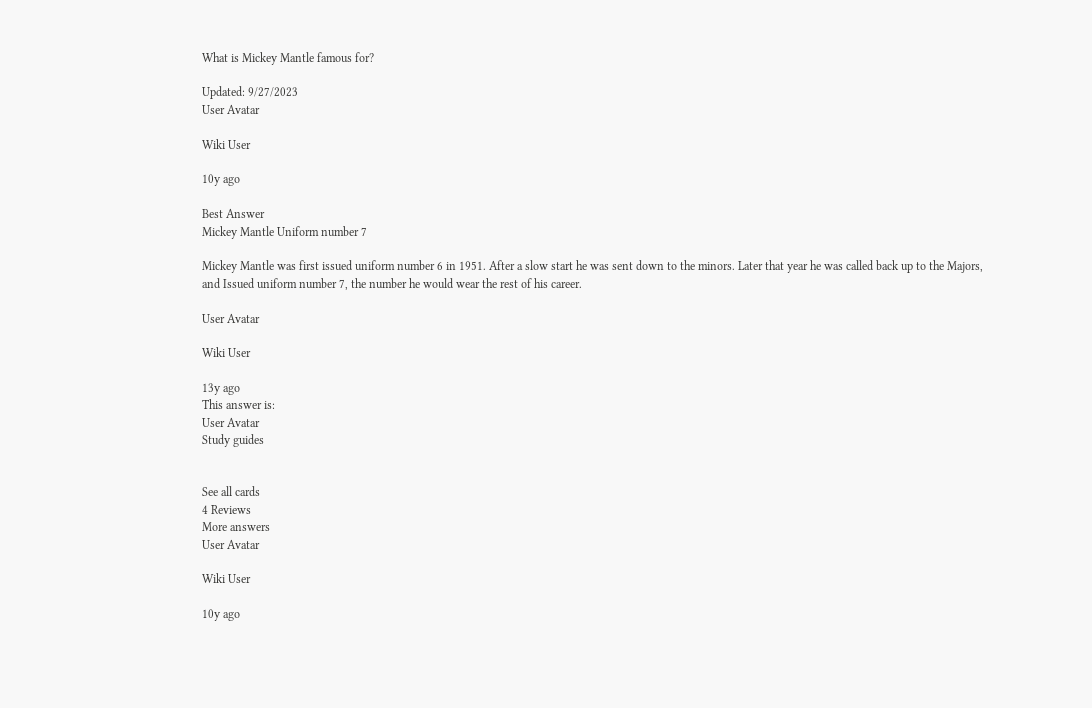What is Mickey Mantle famous for?

Updated: 9/27/2023
User Avatar

Wiki User

10y ago

Best Answer
Mickey Mantle Uniform number 7

Mickey Mantle was first issued uniform number 6 in 1951. After a slow start he was sent down to the minors. Later that year he was called back up to the Majors, and Issued uniform number 7, the number he would wear the rest of his career.

User Avatar

Wiki User

13y ago
This answer is:
User Avatar
Study guides


See all cards
4 Reviews
More answers
User Avatar

Wiki User

10y ago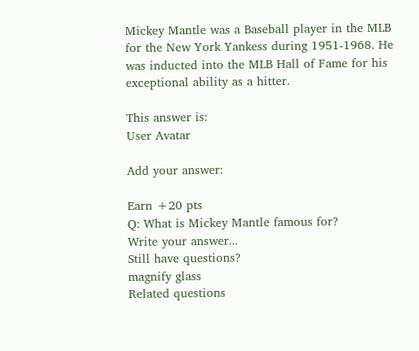Mickey Mantle was a Baseball player in the MLB for the New York Yankess during 1951-1968. He was inducted into the MLB Hall of Fame for his exceptional ability as a hitter.

This answer is:
User Avatar

Add your answer:

Earn +20 pts
Q: What is Mickey Mantle famous for?
Write your answer...
Still have questions?
magnify glass
Related questions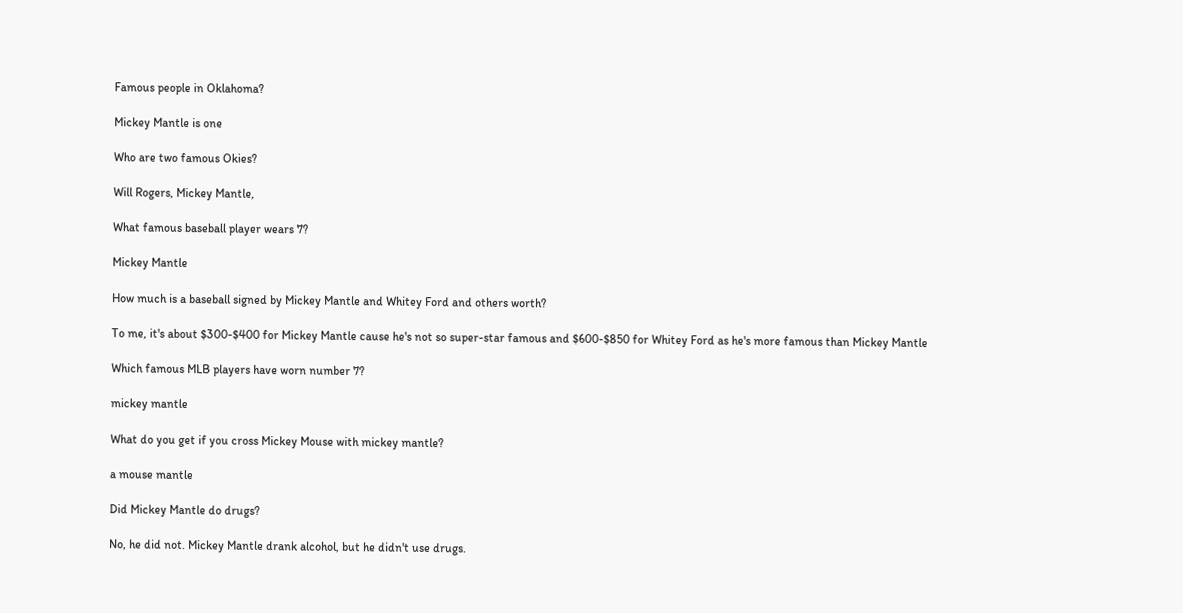Famous people in Oklahoma?

Mickey Mantle is one

Who are two famous Okies?

Will Rogers, Mickey Mantle,

What famous baseball player wears 7?

Mickey Mantle

How much is a baseball signed by Mickey Mantle and Whitey Ford and others worth?

To me, it's about $300-$400 for Mickey Mantle cause he's not so super-star famous and $600-$850 for Whitey Ford as he's more famous than Mickey Mantle

Which famous MLB players have worn number 7?

mickey mantle

What do you get if you cross Mickey Mouse with mickey mantle?

a mouse mantle

Did Mickey Mantle do drugs?

No, he did not. Mickey Mantle drank alcohol, but he didn't use drugs.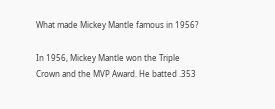What made Mickey Mantle famous in 1956?

In 1956, Mickey Mantle won the Triple Crown and the MVP Award. He batted .353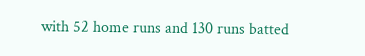with 52 home runs and 130 runs batted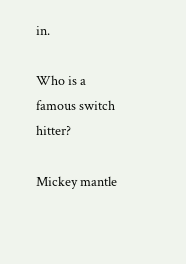in.

Who is a famous switch hitter?

Mickey mantle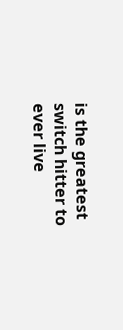is the greatest switch hitter to ever live